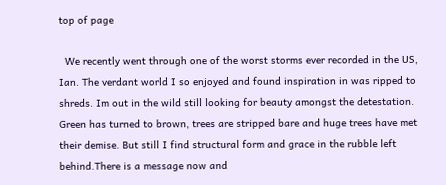top of page

  We recently went through one of the worst storms ever recorded in the US, Ian. The verdant world I so enjoyed and found inspiration in was ripped to shreds. Im out in the wild still looking for beauty amongst the detestation. Green has turned to brown, trees are stripped bare and huge trees have met their demise. But still I find structural form and grace in the rubble left behind.There is a message now and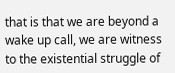that is that we are beyond a wake up call, we are witness to the existential struggle of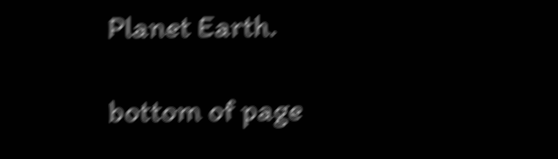Planet Earth.

bottom of page